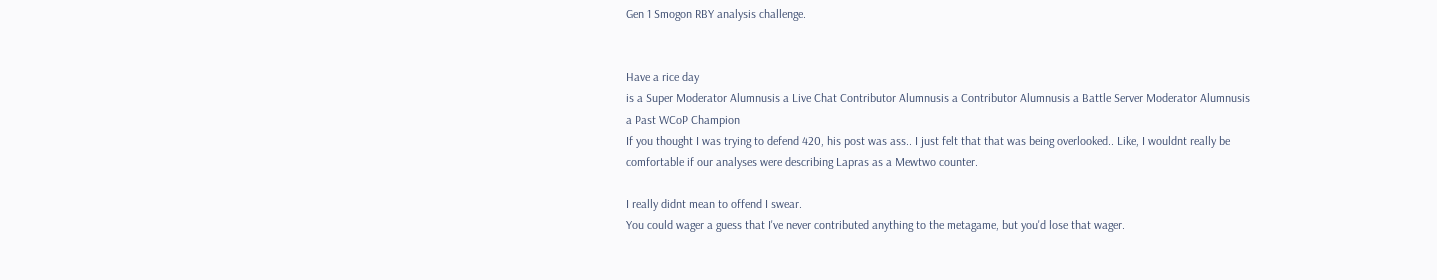Gen 1 Smogon RBY analysis challenge.


Have a rice day
is a Super Moderator Alumnusis a Live Chat Contributor Alumnusis a Contributor Alumnusis a Battle Server Moderator Alumnusis a Past WCoP Champion
If you thought I was trying to defend 420, his post was ass.. I just felt that that was being overlooked.. Like, I wouldnt really be comfortable if our analyses were describing Lapras as a Mewtwo counter.

I really didnt mean to offend I swear.
You could wager a guess that I've never contributed anything to the metagame, but you'd lose that wager.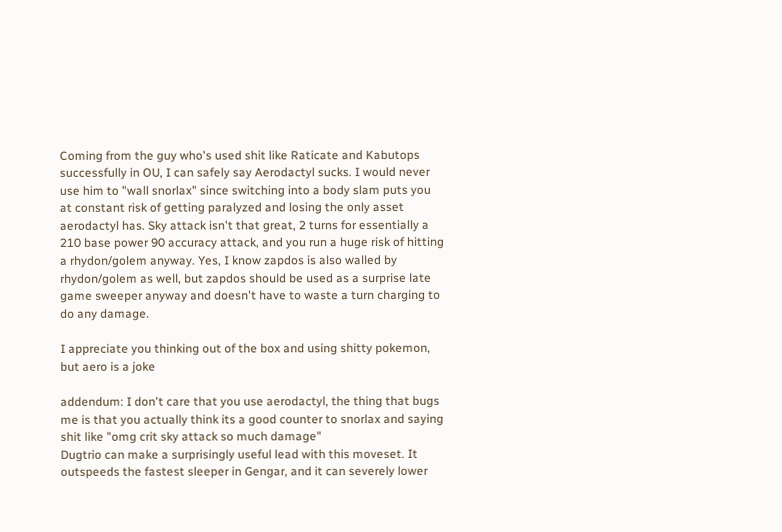Coming from the guy who's used shit like Raticate and Kabutops successfully in OU, I can safely say Aerodactyl sucks. I would never use him to "wall snorlax" since switching into a body slam puts you at constant risk of getting paralyzed and losing the only asset aerodactyl has. Sky attack isn't that great, 2 turns for essentially a 210 base power 90 accuracy attack, and you run a huge risk of hitting a rhydon/golem anyway. Yes, I know zapdos is also walled by rhydon/golem as well, but zapdos should be used as a surprise late game sweeper anyway and doesn't have to waste a turn charging to do any damage.

I appreciate you thinking out of the box and using shitty pokemon, but aero is a joke

addendum: I don't care that you use aerodactyl, the thing that bugs me is that you actually think its a good counter to snorlax and saying shit like "omg crit sky attack so much damage"
Dugtrio can make a surprisingly useful lead with this moveset. It outspeeds the fastest sleeper in Gengar, and it can severely lower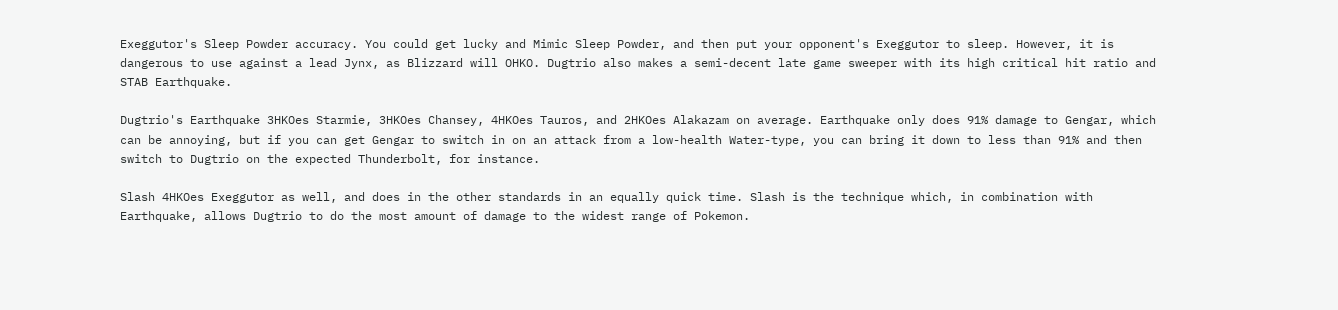Exeggutor's Sleep Powder accuracy. You could get lucky and Mimic Sleep Powder, and then put your opponent's Exeggutor to sleep. However, it is dangerous to use against a lead Jynx, as Blizzard will OHKO. Dugtrio also makes a semi-decent late game sweeper with its high critical hit ratio and STAB Earthquake.

Dugtrio's Earthquake 3HKOes Starmie, 3HKOes Chansey, 4HKOes Tauros, and 2HKOes Alakazam on average. Earthquake only does 91% damage to Gengar, which can be annoying, but if you can get Gengar to switch in on an attack from a low-health Water-type, you can bring it down to less than 91% and then switch to Dugtrio on the expected Thunderbolt, for instance.

Slash 4HKOes Exeggutor as well, and does in the other standards in an equally quick time. Slash is the technique which, in combination with Earthquake, allows Dugtrio to do the most amount of damage to the widest range of Pokemon.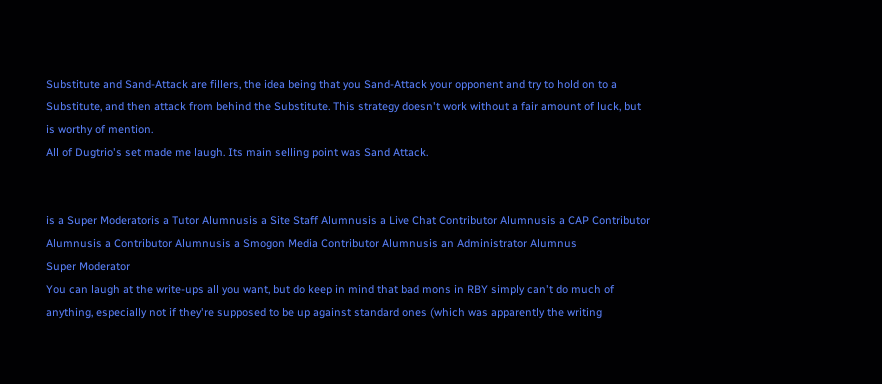Substitute and Sand-Attack are fillers, the idea being that you Sand-Attack your opponent and try to hold on to a Substitute, and then attack from behind the Substitute. This strategy doesn't work without a fair amount of luck, but is worthy of mention.
All of Dugtrio's set made me laugh. Its main selling point was Sand Attack.


is a Super Moderatoris a Tutor Alumnusis a Site Staff Alumnusis a Live Chat Contributor Alumnusis a CAP Contributor Alumnusis a Contributor Alumnusis a Smogon Media Contributor Alumnusis an Administrator Alumnus
Super Moderator
You can laugh at the write-ups all you want, but do keep in mind that bad mons in RBY simply can't do much of anything, especially not if they're supposed to be up against standard ones (which was apparently the writing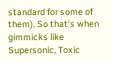standard for some of them). So that's when gimmicks like Supersonic, Toxic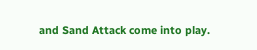and Sand Attack come into play.